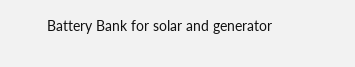Battery Bank for solar and generator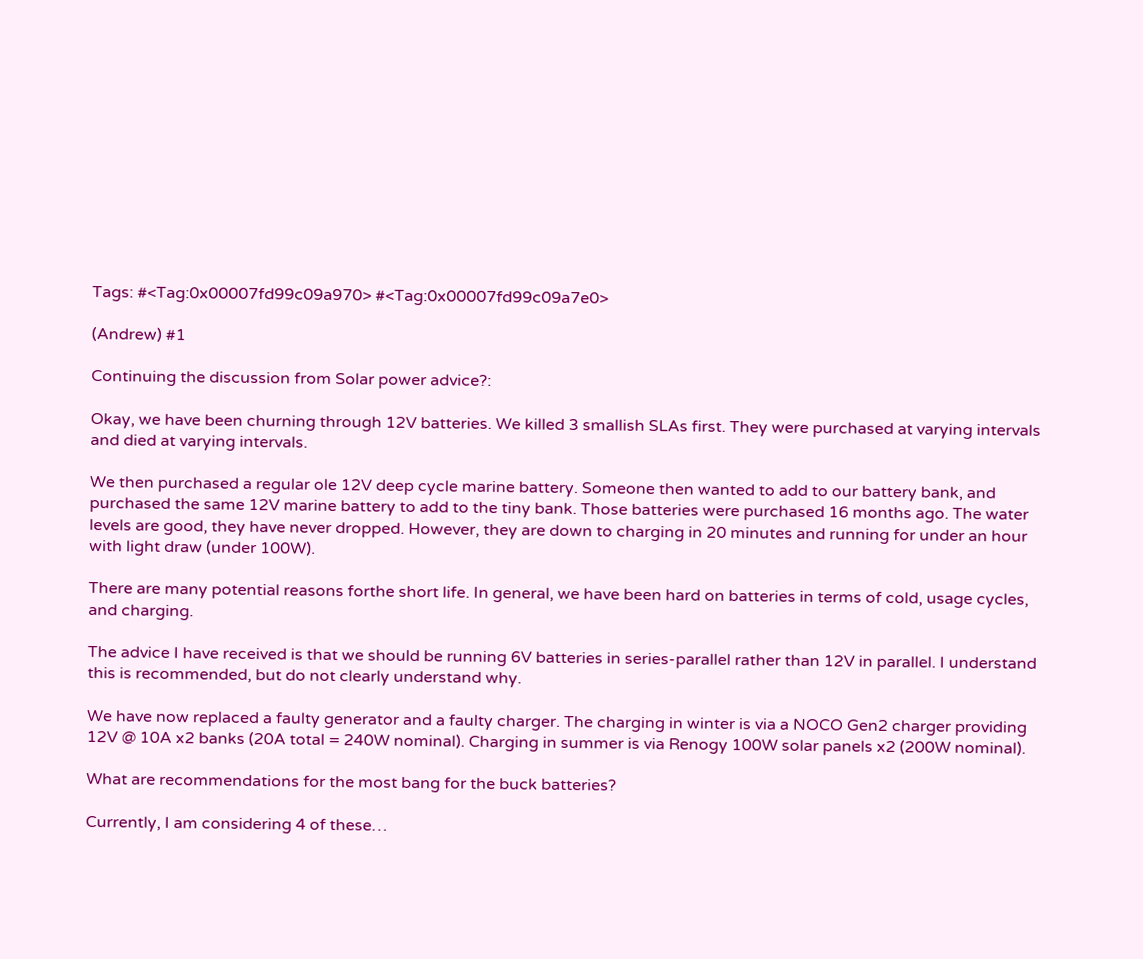Tags: #<Tag:0x00007fd99c09a970> #<Tag:0x00007fd99c09a7e0>

(Andrew) #1

Continuing the discussion from Solar power advice?:

Okay, we have been churning through 12V batteries. We killed 3 smallish SLAs first. They were purchased at varying intervals and died at varying intervals.

We then purchased a regular ole 12V deep cycle marine battery. Someone then wanted to add to our battery bank, and purchased the same 12V marine battery to add to the tiny bank. Those batteries were purchased 16 months ago. The water levels are good, they have never dropped. However, they are down to charging in 20 minutes and running for under an hour with light draw (under 100W).

There are many potential reasons forthe short life. In general, we have been hard on batteries in terms of cold, usage cycles, and charging.

The advice I have received is that we should be running 6V batteries in series-parallel rather than 12V in parallel. I understand this is recommended, but do not clearly understand why.

We have now replaced a faulty generator and a faulty charger. The charging in winter is via a NOCO Gen2 charger providing 12V @ 10A x2 banks (20A total = 240W nominal). Charging in summer is via Renogy 100W solar panels x2 (200W nominal).

What are recommendations for the most bang for the buck batteries?

Currently, I am considering 4 of these…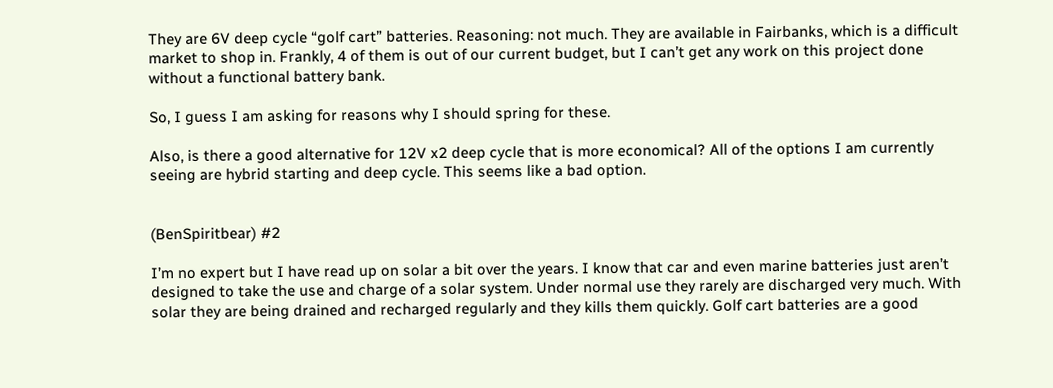They are 6V deep cycle “golf cart” batteries. Reasoning: not much. They are available in Fairbanks, which is a difficult market to shop in. Frankly, 4 of them is out of our current budget, but I can’t get any work on this project done without a functional battery bank.

So, I guess I am asking for reasons why I should spring for these.

Also, is there a good alternative for 12V x2 deep cycle that is more economical? All of the options I am currently seeing are hybrid starting and deep cycle. This seems like a bad option.


(BenSpiritbear) #2

I’m no expert but I have read up on solar a bit over the years. I know that car and even marine batteries just aren’t designed to take the use and charge of a solar system. Under normal use they rarely are discharged very much. With solar they are being drained and recharged regularly and they kills them quickly. Golf cart batteries are a good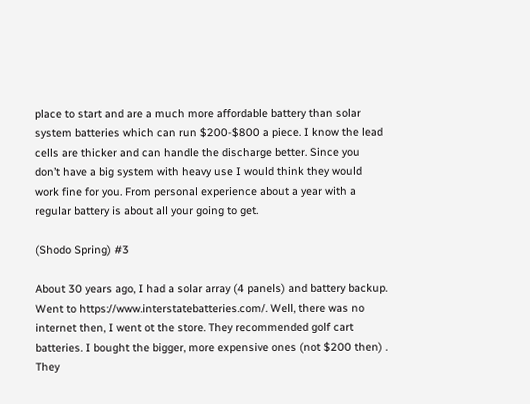place to start and are a much more affordable battery than solar system batteries which can run $200-$800 a piece. I know the lead cells are thicker and can handle the discharge better. Since you don’t have a big system with heavy use I would think they would work fine for you. From personal experience about a year with a regular battery is about all your going to get.

(Shodo Spring) #3

About 30 years ago, I had a solar array (4 panels) and battery backup. Went to https://www.interstatebatteries.com/. Well, there was no internet then, I went ot the store. They recommended golf cart batteries. I bought the bigger, more expensive ones (not $200 then) . They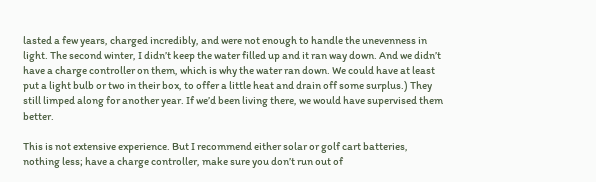lasted a few years, charged incredibly, and were not enough to handle the unevenness in light. The second winter, I didn’t keep the water filled up and it ran way down. And we didn’t have a charge controller on them, which is why the water ran down. We could have at least put a light bulb or two in their box, to offer a little heat and drain off some surplus.) They still limped along for another year. If we’d been living there, we would have supervised them better.

This is not extensive experience. But I recommend either solar or golf cart batteries, nothing less; have a charge controller, make sure you don’t run out of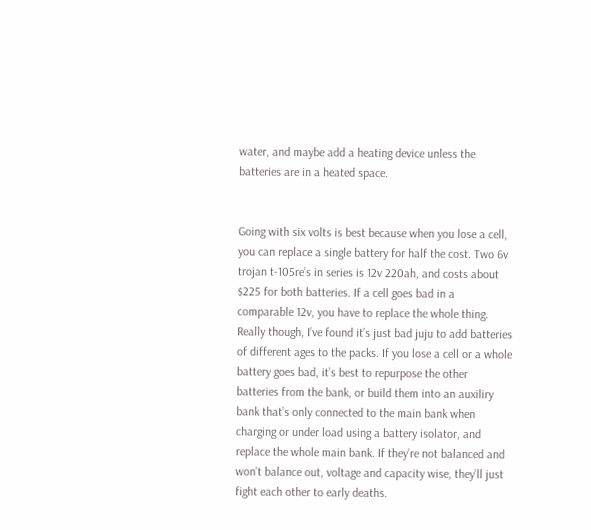water, and maybe add a heating device unless the batteries are in a heated space.


Going with six volts is best because when you lose a cell, you can replace a single battery for half the cost. Two 6v trojan t-105re’s in series is 12v 220ah, and costs about $225 for both batteries. If a cell goes bad in a comparable 12v, you have to replace the whole thing. Really though, I’ve found it’s just bad juju to add batteries of different ages to the packs. If you lose a cell or a whole battery goes bad, it’s best to repurpose the other batteries from the bank, or build them into an auxiliry bank that’s only connected to the main bank when charging or under load using a battery isolator, and replace the whole main bank. If they’re not balanced and won’t balance out, voltage and capacity wise, they’ll just fight each other to early deaths.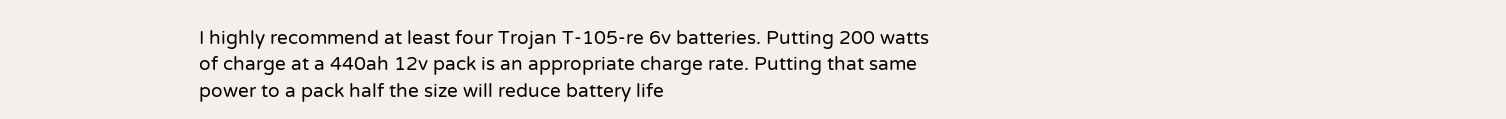I highly recommend at least four Trojan T-105-re 6v batteries. Putting 200 watts of charge at a 440ah 12v pack is an appropriate charge rate. Putting that same power to a pack half the size will reduce battery life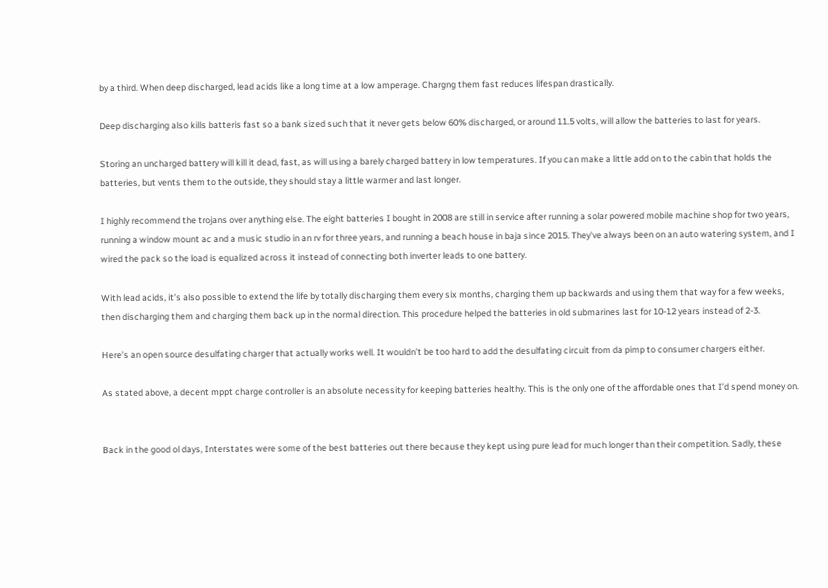by a third. When deep discharged, lead acids like a long time at a low amperage. Chargng them fast reduces lifespan drastically.

Deep discharging also kills batteris fast so a bank sized such that it never gets below 60% discharged, or around 11.5 volts, will allow the batteries to last for years.

Storing an uncharged battery will kill it dead, fast, as will using a barely charged battery in low temperatures. If you can make a little add on to the cabin that holds the batteries, but vents them to the outside, they should stay a little warmer and last longer.

I highly recommend the trojans over anything else. The eight batteries I bought in 2008 are still in service after running a solar powered mobile machine shop for two years, running a window mount ac and a music studio in an rv for three years, and running a beach house in baja since 2015. They’ve always been on an auto watering system, and I wired the pack so the load is equalized across it instead of connecting both inverter leads to one battery.

With lead acids, it’s also possible to extend the life by totally discharging them every six months, charging them up backwards and using them that way for a few weeks, then discharging them and charging them back up in the normal direction. This procedure helped the batteries in old submarines last for 10-12 years instead of 2-3.

Here’s an open source desulfating charger that actually works well. It wouldn’t be too hard to add the desulfating circuit from da pimp to consumer chargers either.

As stated above, a decent mppt charge controller is an absolute necessity for keeping batteries healthy. This is the only one of the affordable ones that I’d spend money on.


Back in the good ol days, Interstates were some of the best batteries out there because they kept using pure lead for much longer than their competition. Sadly, these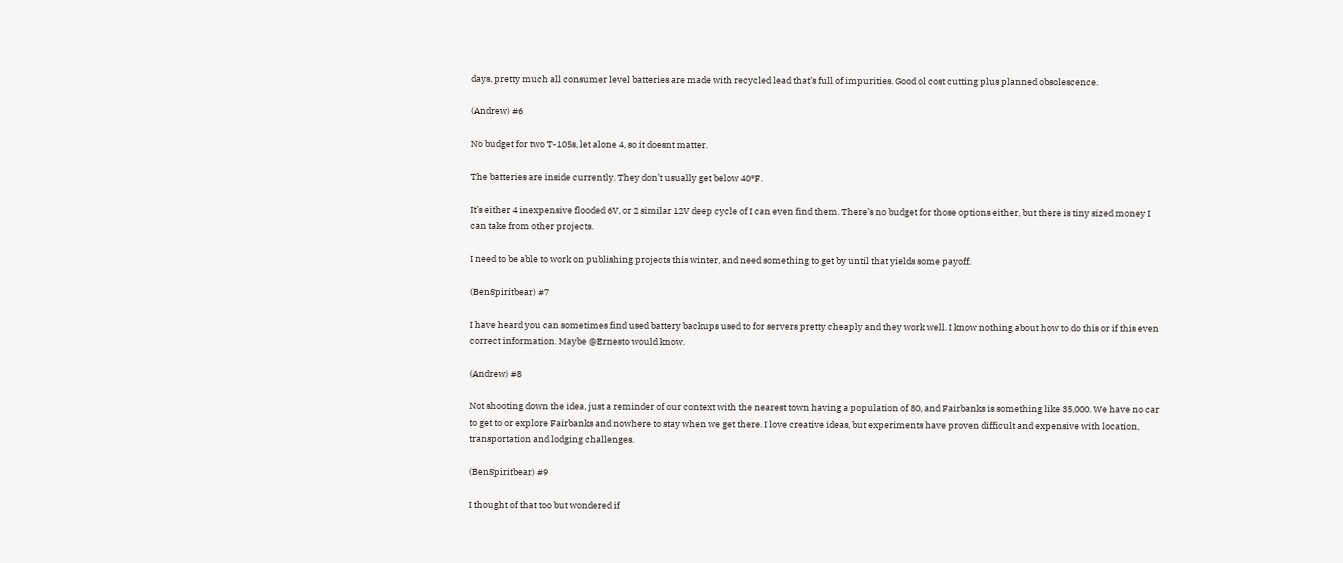days, pretty much all consumer level batteries are made with recycled lead that’s full of impurities. Good ol cost cutting plus planned obsolescence.

(Andrew) #6

No budget for two T-105s, let alone 4, so it doesnt matter.

The batteries are inside currently. They don’t usually get below 40°F.

It’s either 4 inexpensive flooded 6V, or 2 similar 12V deep cycle of I can even find them. There’s no budget for those options either, but there is tiny sized money I can take from other projects.

I need to be able to work on publishing projects this winter, and need something to get by until that yields some payoff.

(BenSpiritbear) #7

I have heard you can sometimes find used battery backups used to for servers pretty cheaply and they work well. I know nothing about how to do this or if this even correct information. Maybe @Ernesto would know.

(Andrew) #8

Not shooting down the idea, just a reminder of our context with the nearest town having a population of 80, and Fairbanks is something like 35,000. We have no car to get to or explore Fairbanks and nowhere to stay when we get there. I love creative ideas, but experiments have proven difficult and expensive with location, transportation and lodging challenges.

(BenSpiritbear) #9

I thought of that too but wondered if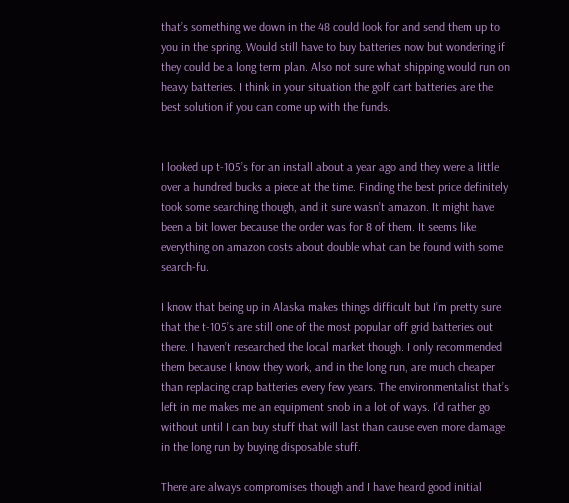that’s something we down in the 48 could look for and send them up to you in the spring. Would still have to buy batteries now but wondering if they could be a long term plan. Also not sure what shipping would run on heavy batteries. I think in your situation the golf cart batteries are the best solution if you can come up with the funds.


I looked up t-105’s for an install about a year ago and they were a little over a hundred bucks a piece at the time. Finding the best price definitely took some searching though, and it sure wasn’t amazon. It might have been a bit lower because the order was for 8 of them. It seems like everything on amazon costs about double what can be found with some search-fu.

I know that being up in Alaska makes things difficult but I’m pretty sure that the t-105’s are still one of the most popular off grid batteries out there. I haven’t researched the local market though. I only recommended them because I know they work, and in the long run, are much cheaper than replacing crap batteries every few years. The environmentalist that’s left in me makes me an equipment snob in a lot of ways. I’d rather go without until I can buy stuff that will last than cause even more damage in the long run by buying disposable stuff.

There are always compromises though and I have heard good initial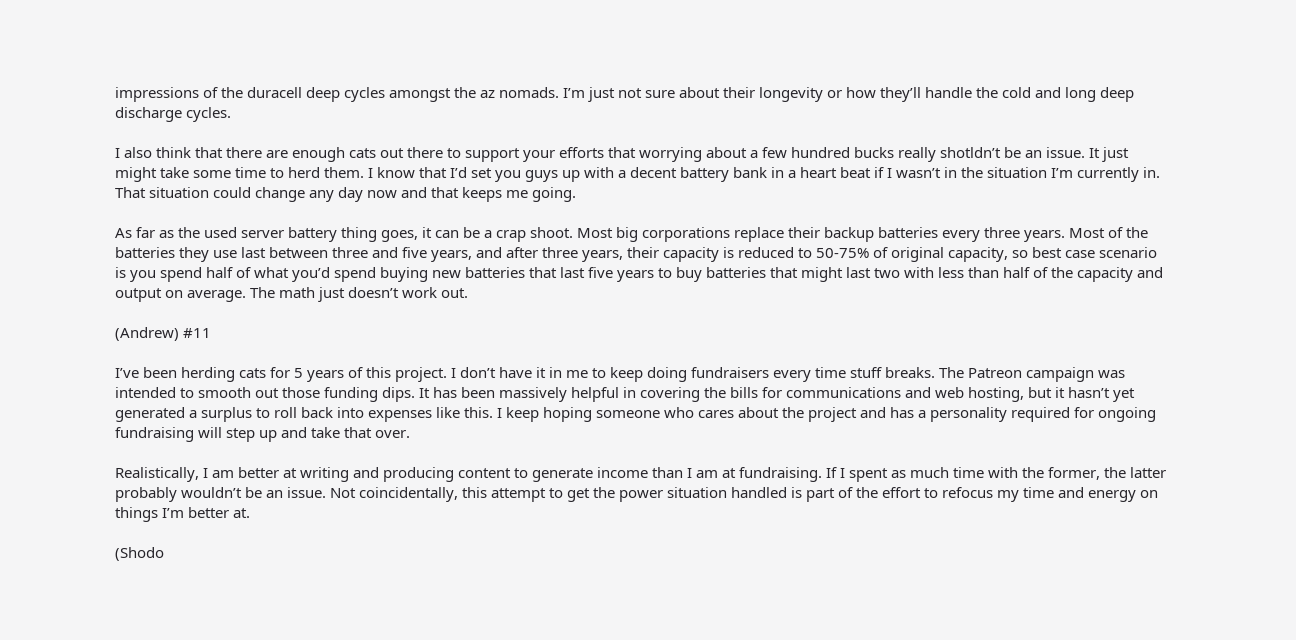impressions of the duracell deep cycles amongst the az nomads. I’m just not sure about their longevity or how they’ll handle the cold and long deep discharge cycles.

I also think that there are enough cats out there to support your efforts that worrying about a few hundred bucks really shotldn’t be an issue. It just might take some time to herd them. I know that I’d set you guys up with a decent battery bank in a heart beat if I wasn’t in the situation I’m currently in. That situation could change any day now and that keeps me going.

As far as the used server battery thing goes, it can be a crap shoot. Most big corporations replace their backup batteries every three years. Most of the batteries they use last between three and five years, and after three years, their capacity is reduced to 50-75% of original capacity, so best case scenario is you spend half of what you’d spend buying new batteries that last five years to buy batteries that might last two with less than half of the capacity and output on average. The math just doesn’t work out.

(Andrew) #11

I’ve been herding cats for 5 years of this project. I don’t have it in me to keep doing fundraisers every time stuff breaks. The Patreon campaign was intended to smooth out those funding dips. It has been massively helpful in covering the bills for communications and web hosting, but it hasn’t yet generated a surplus to roll back into expenses like this. I keep hoping someone who cares about the project and has a personality required for ongoing fundraising will step up and take that over.

Realistically, I am better at writing and producing content to generate income than I am at fundraising. If I spent as much time with the former, the latter probably wouldn’t be an issue. Not coincidentally, this attempt to get the power situation handled is part of the effort to refocus my time and energy on things I’m better at.

(Shodo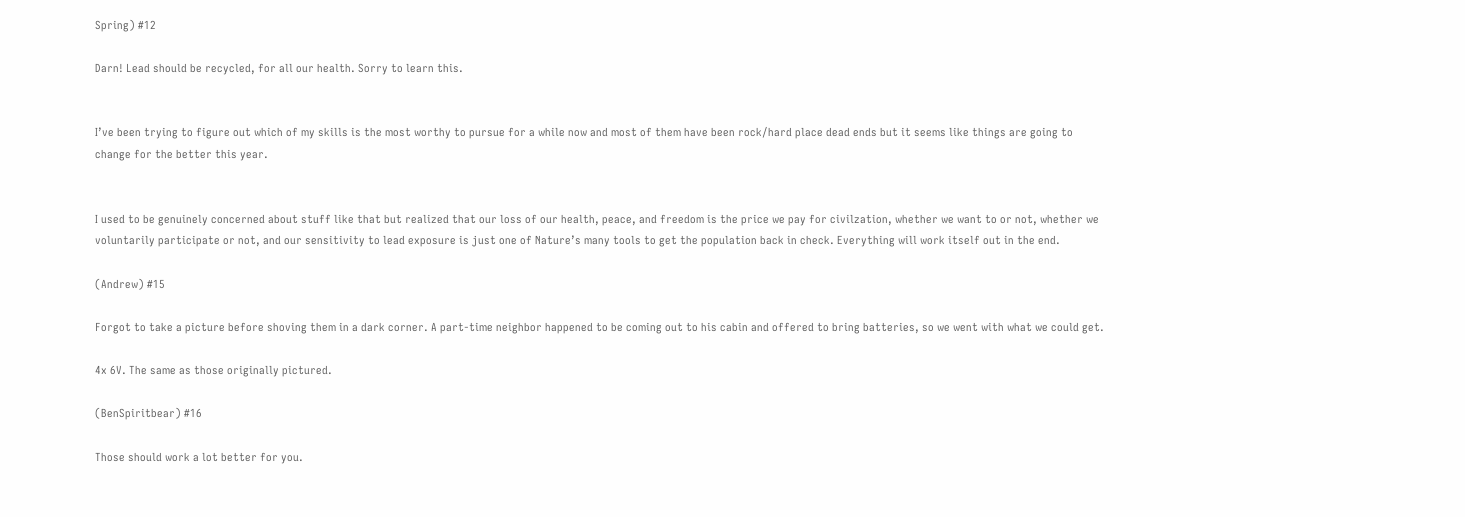Spring) #12

Darn! Lead should be recycled, for all our health. Sorry to learn this.


I’ve been trying to figure out which of my skills is the most worthy to pursue for a while now and most of them have been rock/hard place dead ends but it seems like things are going to change for the better this year.


I used to be genuinely concerned about stuff like that but realized that our loss of our health, peace, and freedom is the price we pay for civilzation, whether we want to or not, whether we voluntarily participate or not, and our sensitivity to lead exposure is just one of Nature’s many tools to get the population back in check. Everything will work itself out in the end.

(Andrew) #15

Forgot to take a picture before shoving them in a dark corner. A part-time neighbor happened to be coming out to his cabin and offered to bring batteries, so we went with what we could get.

4x 6V. The same as those originally pictured.

(BenSpiritbear) #16

Those should work a lot better for you.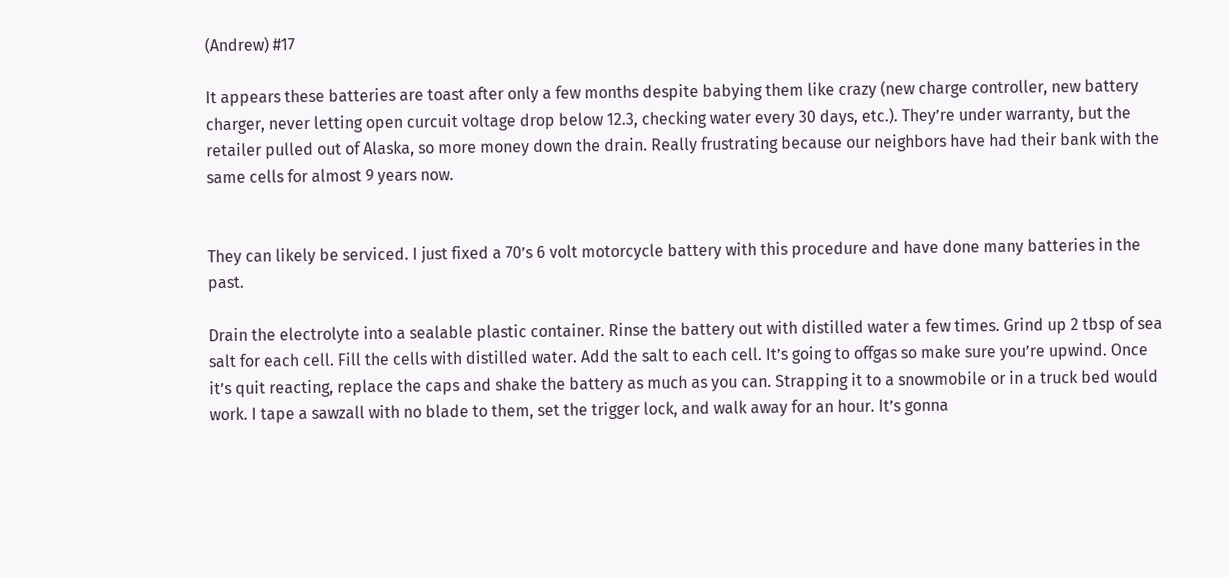(Andrew) #17

It appears these batteries are toast after only a few months despite babying them like crazy (new charge controller, new battery charger, never letting open curcuit voltage drop below 12.3, checking water every 30 days, etc.). They’re under warranty, but the retailer pulled out of Alaska, so more money down the drain. Really frustrating because our neighbors have had their bank with the same cells for almost 9 years now.


They can likely be serviced. I just fixed a 70’s 6 volt motorcycle battery with this procedure and have done many batteries in the past.

Drain the electrolyte into a sealable plastic container. Rinse the battery out with distilled water a few times. Grind up 2 tbsp of sea salt for each cell. Fill the cells with distilled water. Add the salt to each cell. It’s going to offgas so make sure you’re upwind. Once it’s quit reacting, replace the caps and shake the battery as much as you can. Strapping it to a snowmobile or in a truck bed would work. I tape a sawzall with no blade to them, set the trigger lock, and walk away for an hour. It’s gonna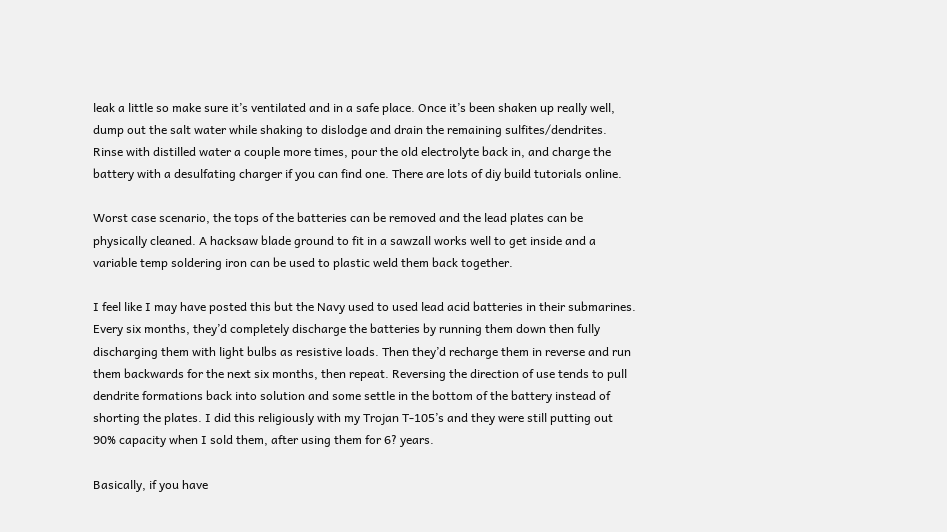leak a little so make sure it’s ventilated and in a safe place. Once it’s been shaken up really well, dump out the salt water while shaking to dislodge and drain the remaining sulfites/dendrites. Rinse with distilled water a couple more times, pour the old electrolyte back in, and charge the battery with a desulfating charger if you can find one. There are lots of diy build tutorials online.

Worst case scenario, the tops of the batteries can be removed and the lead plates can be physically cleaned. A hacksaw blade ground to fit in a sawzall works well to get inside and a variable temp soldering iron can be used to plastic weld them back together.

I feel like I may have posted this but the Navy used to used lead acid batteries in their submarines. Every six months, they’d completely discharge the batteries by running them down then fully discharging them with light bulbs as resistive loads. Then they’d recharge them in reverse and run them backwards for the next six months, then repeat. Reversing the direction of use tends to pull dendrite formations back into solution and some settle in the bottom of the battery instead of shorting the plates. I did this religiously with my Trojan T-105’s and they were still putting out 90% capacity when I sold them, after using them for 6? years.

Basically, if you have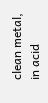clean metal, in acid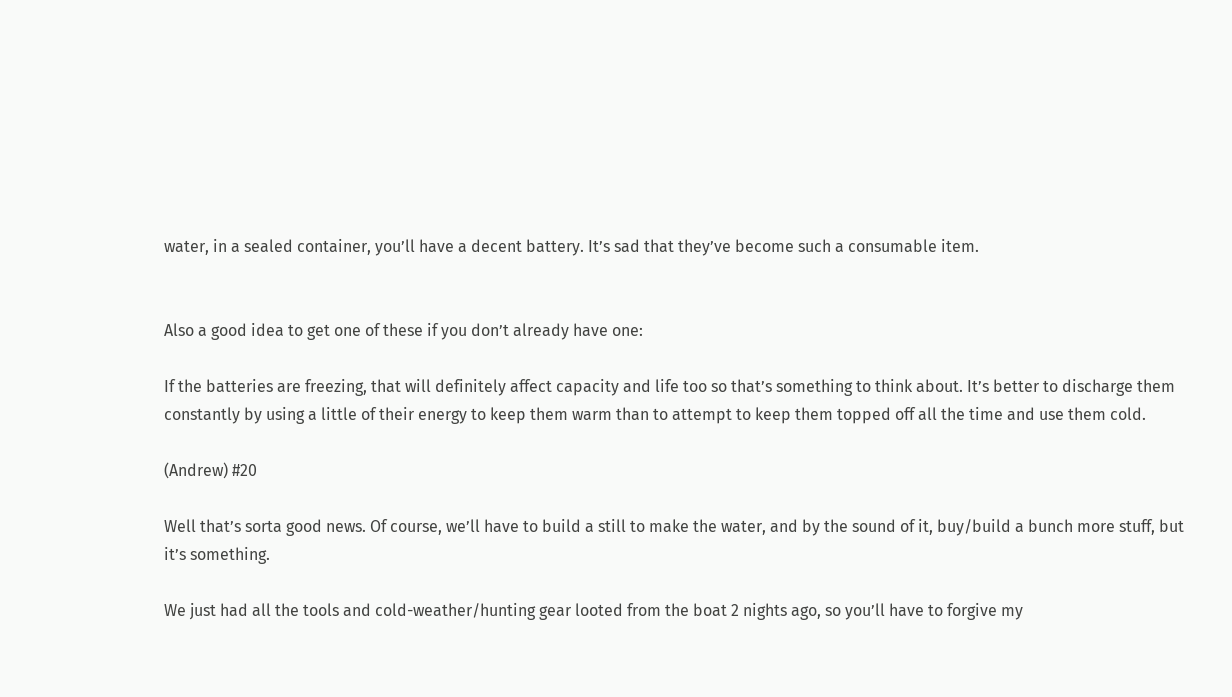water, in a sealed container, you’ll have a decent battery. It’s sad that they’ve become such a consumable item.


Also a good idea to get one of these if you don’t already have one:

If the batteries are freezing, that will definitely affect capacity and life too so that’s something to think about. It’s better to discharge them constantly by using a little of their energy to keep them warm than to attempt to keep them topped off all the time and use them cold.

(Andrew) #20

Well that’s sorta good news. Of course, we’ll have to build a still to make the water, and by the sound of it, buy/build a bunch more stuff, but it’s something.

We just had all the tools and cold-weather/hunting gear looted from the boat 2 nights ago, so you’ll have to forgive my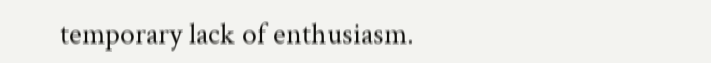temporary lack of enthusiasm.